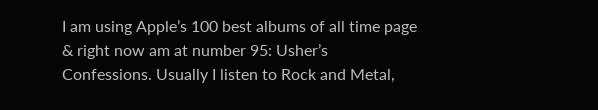I am using Apple’s 100 best albums of all time page & right now am at number 95: Usher’s Confessions. Usually I listen to Rock and Metal,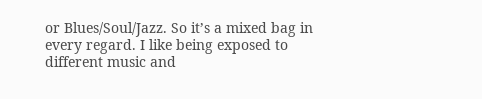or Blues/Soul/Jazz. So it’s a mixed bag in every regard. I like being exposed to different music and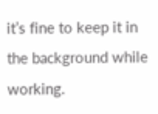it’s fine to keep it in the background while working.